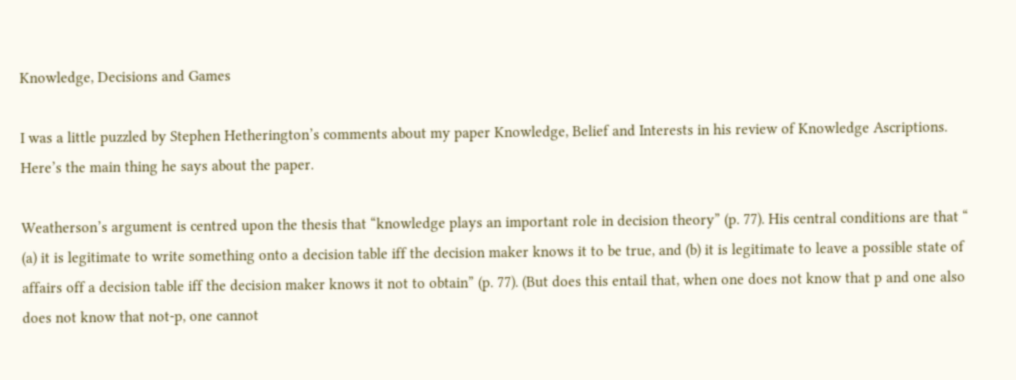Knowledge, Decisions and Games

I was a little puzzled by Stephen Hetherington’s comments about my paper Knowledge, Belief and Interests in his review of Knowledge Ascriptions. Here’s the main thing he says about the paper.

Weatherson’s argument is centred upon the thesis that “knowledge plays an important role in decision theory” (p. 77). His central conditions are that “ (a) it is legitimate to write something onto a decision table iff the decision maker knows it to be true, and (b) it is legitimate to leave a possible state of affairs off a decision table iff the decision maker knows it not to obtain” (p. 77). (But does this entail that, when one does not know that p and one also does not know that not-p, one cannot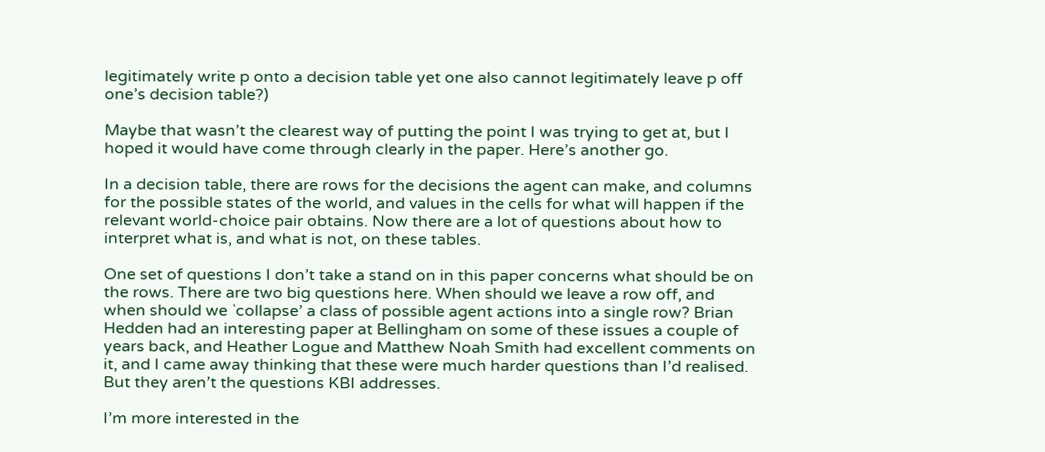legitimately write p onto a decision table yet one also cannot legitimately leave p off one’s decision table?)

Maybe that wasn’t the clearest way of putting the point I was trying to get at, but I hoped it would have come through clearly in the paper. Here’s another go.

In a decision table, there are rows for the decisions the agent can make, and columns for the possible states of the world, and values in the cells for what will happen if the relevant world-choice pair obtains. Now there are a lot of questions about how to interpret what is, and what is not, on these tables.

One set of questions I don’t take a stand on in this paper concerns what should be on the rows. There are two big questions here. When should we leave a row off, and when should we `collapse’ a class of possible agent actions into a single row? Brian Hedden had an interesting paper at Bellingham on some of these issues a couple of years back, and Heather Logue and Matthew Noah Smith had excellent comments on it, and I came away thinking that these were much harder questions than I’d realised. But they aren’t the questions KBI addresses.

I’m more interested in the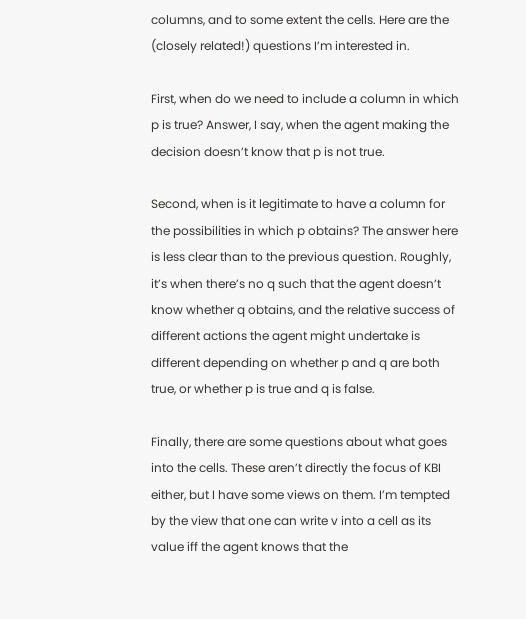columns, and to some extent the cells. Here are the (closely related!) questions I’m interested in.

First, when do we need to include a column in which p is true? Answer, I say, when the agent making the decision doesn’t know that p is not true.

Second, when is it legitimate to have a column for the possibilities in which p obtains? The answer here is less clear than to the previous question. Roughly, it’s when there’s no q such that the agent doesn’t know whether q obtains, and the relative success of different actions the agent might undertake is different depending on whether p and q are both true, or whether p is true and q is false.

Finally, there are some questions about what goes into the cells. These aren’t directly the focus of KBI either, but I have some views on them. I’m tempted by the view that one can write v into a cell as its value iff the agent knows that the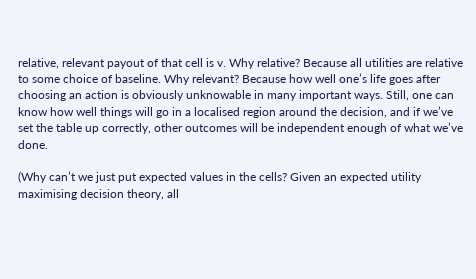relative, relevant payout of that cell is v. Why relative? Because all utilities are relative to some choice of baseline. Why relevant? Because how well one’s life goes after choosing an action is obviously unknowable in many important ways. Still, one can know how well things will go in a localised region around the decision, and if we’ve set the table up correctly, other outcomes will be independent enough of what we’ve done.

(Why can’t we just put expected values in the cells? Given an expected utility maximising decision theory, all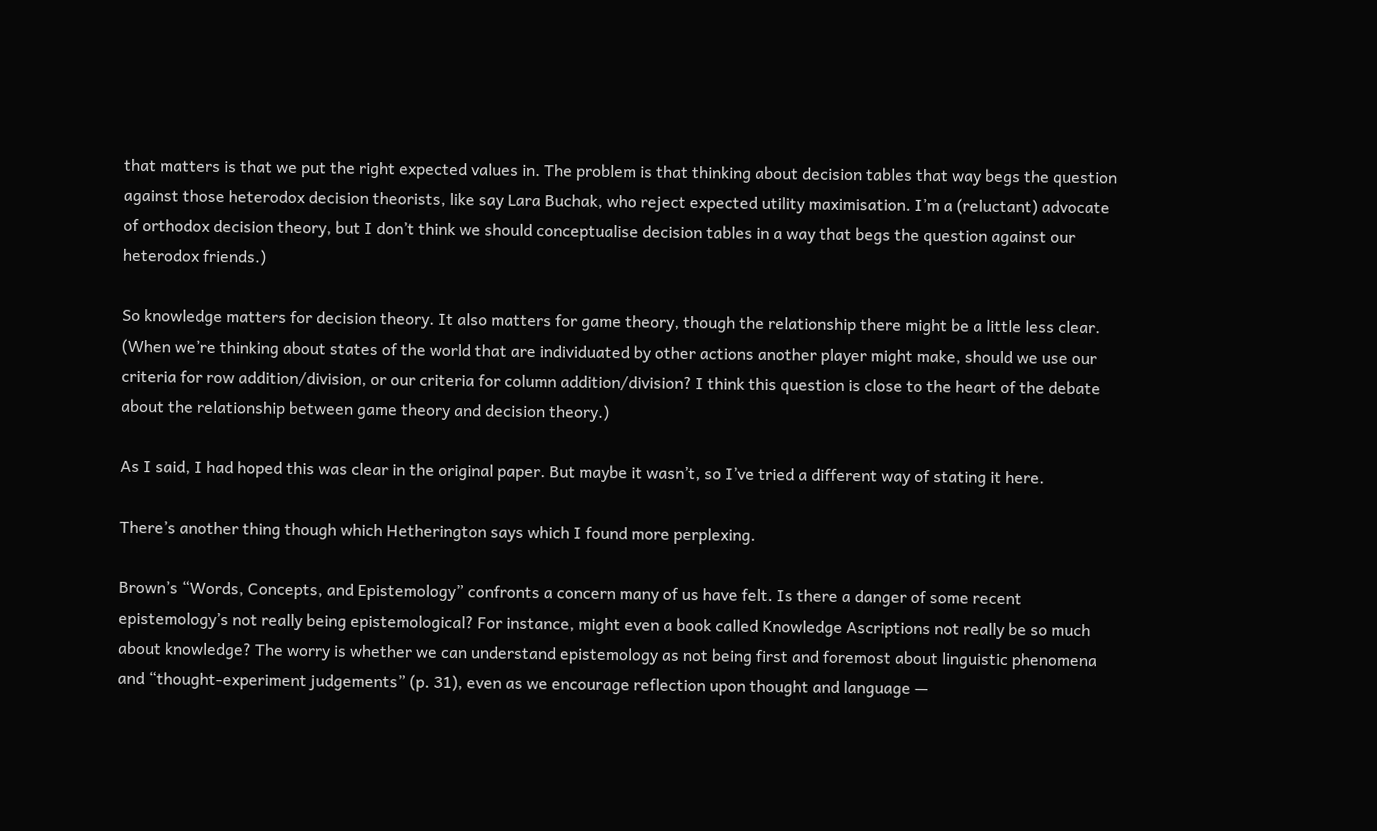that matters is that we put the right expected values in. The problem is that thinking about decision tables that way begs the question against those heterodox decision theorists, like say Lara Buchak, who reject expected utility maximisation. I’m a (reluctant) advocate of orthodox decision theory, but I don’t think we should conceptualise decision tables in a way that begs the question against our heterodox friends.)

So knowledge matters for decision theory. It also matters for game theory, though the relationship there might be a little less clear. (When we’re thinking about states of the world that are individuated by other actions another player might make, should we use our criteria for row addition/division, or our criteria for column addition/division? I think this question is close to the heart of the debate about the relationship between game theory and decision theory.)

As I said, I had hoped this was clear in the original paper. But maybe it wasn’t, so I’ve tried a different way of stating it here.

There’s another thing though which Hetherington says which I found more perplexing.

Brown’s “Words, Concepts, and Epistemology” confronts a concern many of us have felt. Is there a danger of some recent epistemology’s not really being epistemological? For instance, might even a book called Knowledge Ascriptions not really be so much about knowledge? The worry is whether we can understand epistemology as not being first and foremost about linguistic phenomena and “thought-experiment judgements” (p. 31), even as we encourage reflection upon thought and language —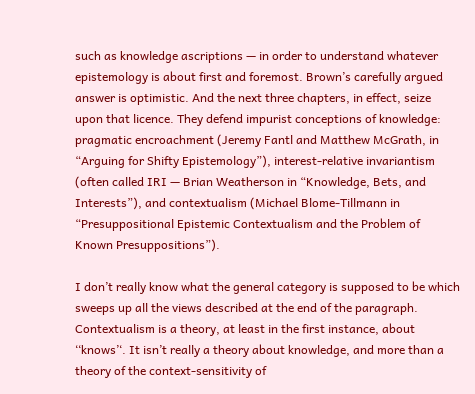such as knowledge ascriptions — in order to understand whatever epistemology is about first and foremost. Brown’s carefully argued answer is optimistic. And the next three chapters, in effect, seize upon that licence. They defend impurist conceptions of knowledge: pragmatic encroachment (Jeremy Fantl and Matthew McGrath, in “Arguing for Shifty Epistemology”), interest-relative invariantism (often called IRI — Brian Weatherson in “Knowledge, Bets, and Interests”), and contextualism (Michael Blome-Tillmann in “Presuppositional Epistemic Contextualism and the Problem of Known Presuppositions”).

I don’t really know what the general category is supposed to be which sweeps up all the views described at the end of the paragraph. Contextualism is a theory, at least in the first instance, about ‘‘knows’‘. It isn’t really a theory about knowledge, and more than a theory of the context-sensitivity of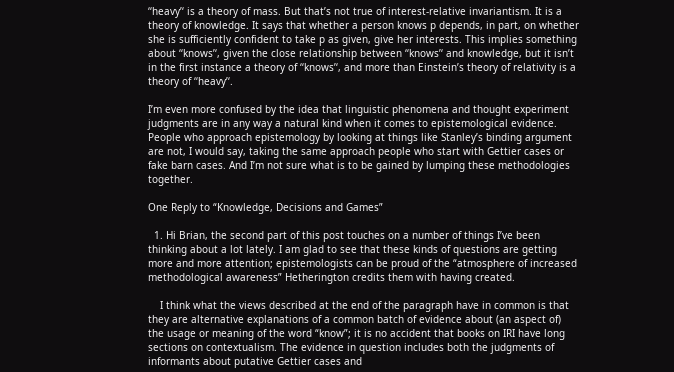‘‘heavy’‘ is a theory of mass. But that’s not true of interest-relative invariantism. It is a theory of knowledge. It says that whether a person knows p depends, in part, on whether she is sufficiently confident to take p as given, give her interests. This implies something about ‘‘knows’‘, given the close relationship between ‘‘knows’‘ and knowledge, but it isn’t in the first instance a theory of ‘‘knows’‘, and more than Einstein’s theory of relativity is a theory of ‘‘heavy’‘.

I’m even more confused by the idea that linguistic phenomena and thought experiment judgments are in any way a natural kind when it comes to epistemological evidence. People who approach epistemology by looking at things like Stanley’s binding argument are not, I would say, taking the same approach people who start with Gettier cases or fake barn cases. And I’m not sure what is to be gained by lumping these methodologies together.

One Reply to “Knowledge, Decisions and Games”

  1. Hi Brian, the second part of this post touches on a number of things I’ve been thinking about a lot lately. I am glad to see that these kinds of questions are getting more and more attention; epistemologists can be proud of the “atmosphere of increased methodological awareness” Hetherington credits them with having created.

    I think what the views described at the end of the paragraph have in common is that they are alternative explanations of a common batch of evidence about (an aspect of) the usage or meaning of the word “know”; it is no accident that books on IRI have long sections on contextualism. The evidence in question includes both the judgments of informants about putative Gettier cases and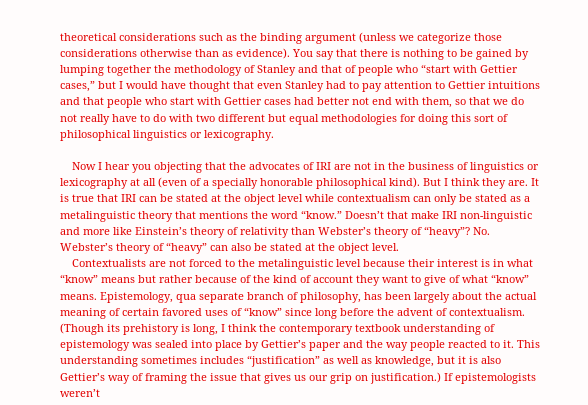theoretical considerations such as the binding argument (unless we categorize those considerations otherwise than as evidence). You say that there is nothing to be gained by lumping together the methodology of Stanley and that of people who “start with Gettier cases,” but I would have thought that even Stanley had to pay attention to Gettier intuitions and that people who start with Gettier cases had better not end with them, so that we do not really have to do with two different but equal methodologies for doing this sort of philosophical linguistics or lexicography.

    Now I hear you objecting that the advocates of IRI are not in the business of linguistics or lexicography at all (even of a specially honorable philosophical kind). But I think they are. It is true that IRI can be stated at the object level while contextualism can only be stated as a metalinguistic theory that mentions the word “know.” Doesn’t that make IRI non-linguistic and more like Einstein’s theory of relativity than Webster’s theory of “heavy”? No. Webster’s theory of “heavy” can also be stated at the object level.
    Contextualists are not forced to the metalinguistic level because their interest is in what “know” means but rather because of the kind of account they want to give of what “know” means. Epistemology, qua separate branch of philosophy, has been largely about the actual meaning of certain favored uses of “know” since long before the advent of contextualism. (Though its prehistory is long, I think the contemporary textbook understanding of epistemology was sealed into place by Gettier’s paper and the way people reacted to it. This understanding sometimes includes “justification” as well as knowledge, but it is also Gettier’s way of framing the issue that gives us our grip on justification.) If epistemologists weren’t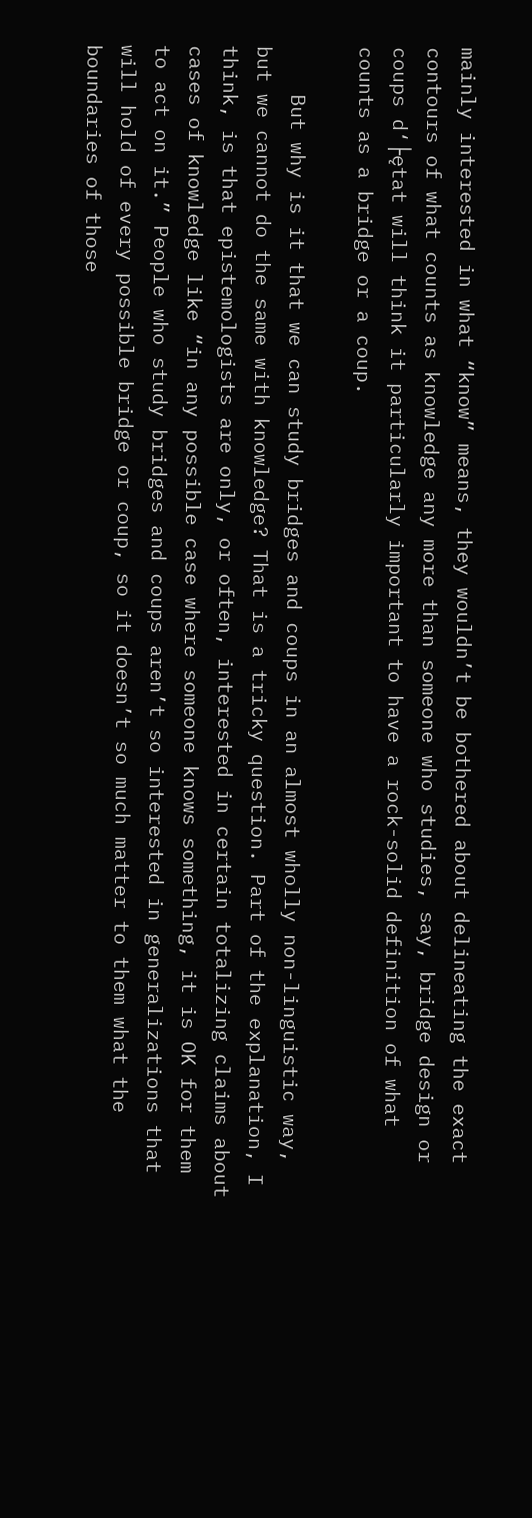mainly interested in what “know” means, they wouldn’t be bothered about delineating the exact contours of what counts as knowledge any more than someone who studies, say, bridge design or coups d‘├ętat will think it particularly important to have a rock-solid definition of what counts as a bridge or a coup.

    But why is it that we can study bridges and coups in an almost wholly non-linguistic way, but we cannot do the same with knowledge? That is a tricky question. Part of the explanation, I think, is that epistemologists are only, or often, interested in certain totalizing claims about cases of knowledge like “in any possible case where someone knows something, it is OK for them to act on it.” People who study bridges and coups aren’t so interested in generalizations that will hold of every possible bridge or coup, so it doesn’t so much matter to them what the boundaries of those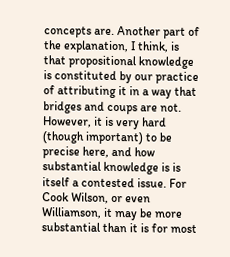concepts are. Another part of the explanation, I think, is that propositional knowledge is constituted by our practice of attributing it in a way that bridges and coups are not. However, it is very hard (though important) to be precise here, and how substantial knowledge is is itself a contested issue. For Cook Wilson, or even Williamson, it may be more substantial than it is for most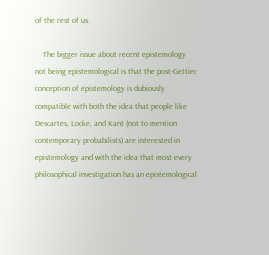of the rest of us.

    The bigger issue about recent epistemology not being epistemological is that the post-Gettier conception of epistemology is dubiously compatible with both the idea that people like Descartes, Locke, and Kant (not to mention contemporary probabilists) are interested in epistemology and with the idea that most every philosophical investigation has an epistemological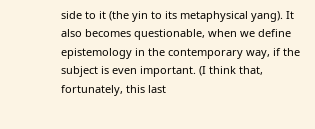side to it (the yin to its metaphysical yang). It also becomes questionable, when we define epistemology in the contemporary way, if the subject is even important. (I think that, fortunately, this last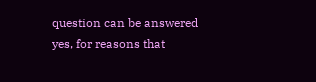question can be answered yes, for reasons that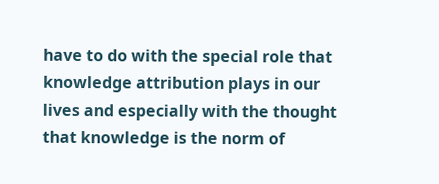have to do with the special role that knowledge attribution plays in our lives and especially with the thought that knowledge is the norm of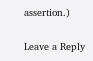assertion.)

Leave a Reply